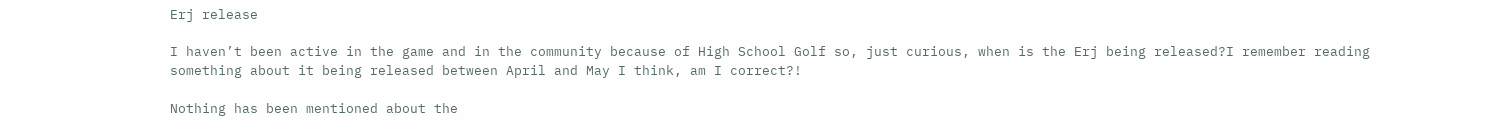Erj release

I haven’t been active in the game and in the community because of High School Golf so, just curious, when is the Erj being released?I remember reading something about it being released between April and May I think, am I correct?!

Nothing has been mentioned about the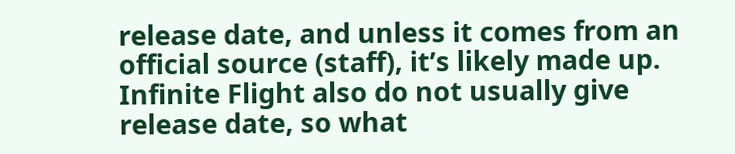release date, and unless it comes from an official source (staff), it’s likely made up. Infinite Flight also do not usually give release date, so what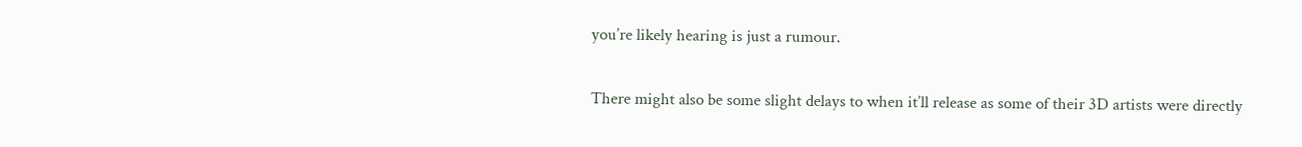you’re likely hearing is just a rumour.

There might also be some slight delays to when it’ll release as some of their 3D artists were directly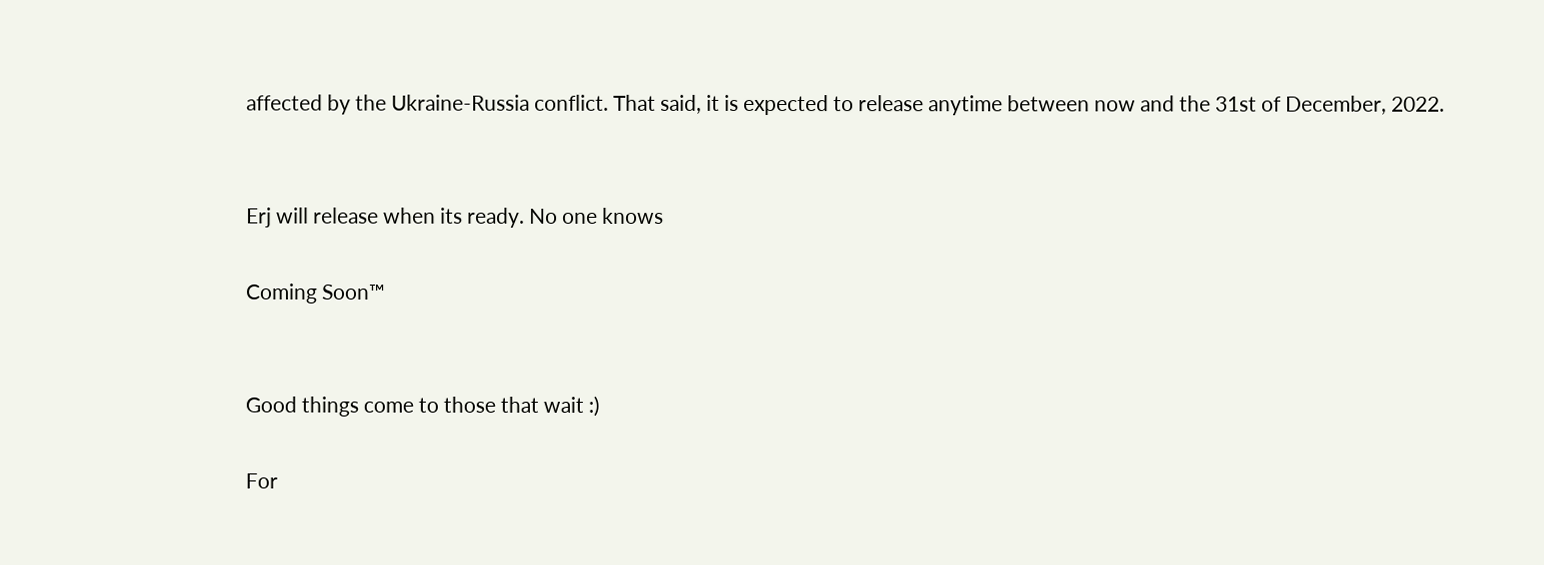affected by the Ukraine-Russia conflict. That said, it is expected to release anytime between now and the 31st of December, 2022.


Erj will release when its ready. No one knows

Coming Soon™


Good things come to those that wait :)

For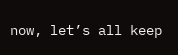now, let’s all keep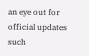an eye out for official updates such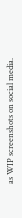as WIP screenshots on social media.